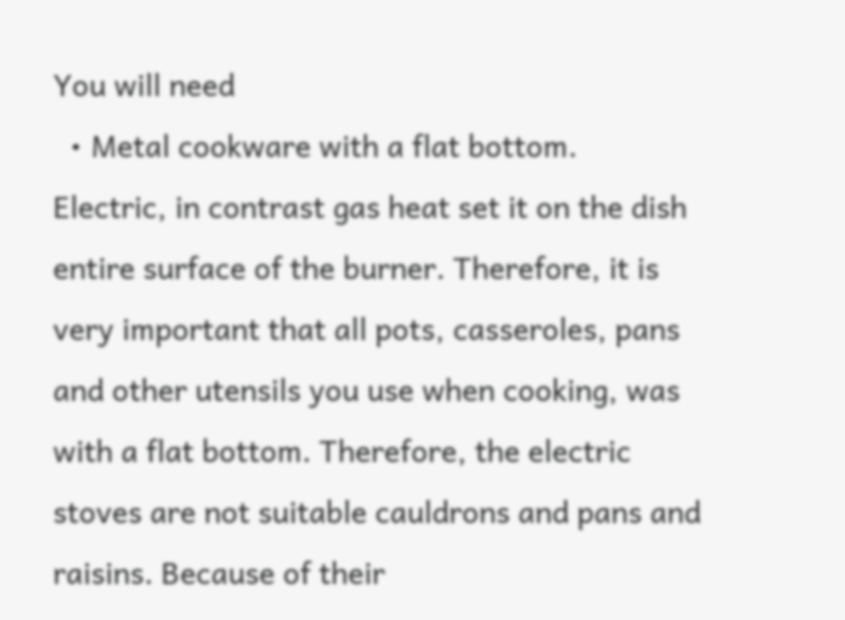You will need
  • Metal cookware with a flat bottom.
Electric, in contrast gas heat set it on the dish entire surface of the burner. Therefore, it is very important that all pots, casseroles, pans and other utensils you use when cooking, was with a flat bottom. Therefore, the electric stoves are not suitable cauldrons and pans and raisins. Because of their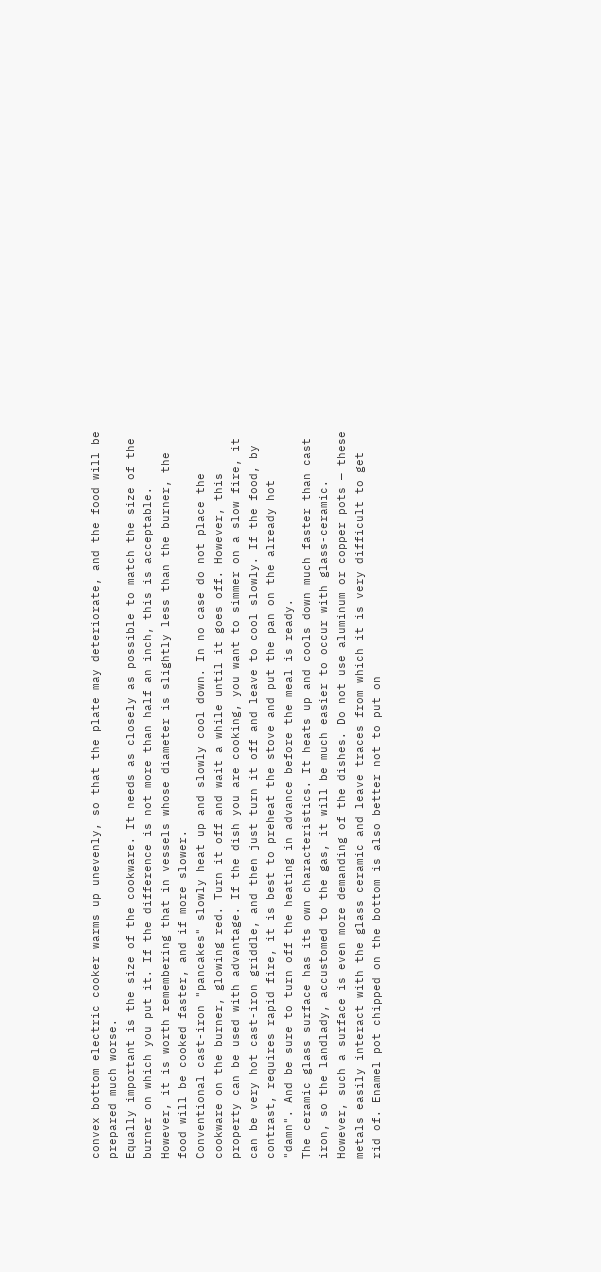convex bottom electric cooker warms up unevenly, so that the plate may deteriorate, and the food will be prepared much worse.
Equally important is the size of the cookware. It needs as closely as possible to match the size of the burner on which you put it. If the difference is not more than half an inch, this is acceptable. However, it is worth remembering that in vessels whose diameter is slightly less than the burner, the food will be cooked faster, and if more slower.
Conventional cast-iron "pancakes" slowly heat up and slowly cool down. In no case do not place the cookware on the burner, glowing red. Turn it off and wait a while until it goes off. However, this property can be used with advantage. If the dish you are cooking, you want to simmer on a slow fire, it can be very hot cast-iron griddle, and then just turn it off and leave to cool slowly. If the food, by contrast, requires rapid fire, it is best to preheat the stove and put the pan on the already hot "damn". And be sure to turn off the heating in advance before the meal is ready.
The ceramic glass surface has its own characteristics. It heats up and cools down much faster than cast iron, so the landlady, accustomed to the gas, it will be much easier to occur with glass-ceramic. However, such a surface is even more demanding of the dishes. Do not use aluminum or copper pots — these metals easily interact with the glass ceramic and leave traces from which it is very difficult to get rid of. Enamel pot chipped on the bottom is also better not to put on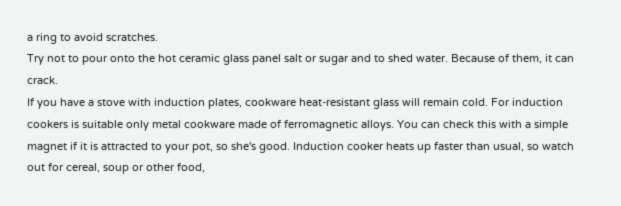a ring to avoid scratches.
Try not to pour onto the hot ceramic glass panel salt or sugar and to shed water. Because of them, it can crack.
If you have a stove with induction plates, cookware heat-resistant glass will remain cold. For induction cookers is suitable only metal cookware made of ferromagnetic alloys. You can check this with a simple magnet if it is attracted to your pot, so she's good. Induction cooker heats up faster than usual, so watch out for cereal, soup or other food,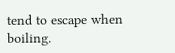tend to escape when boiling.